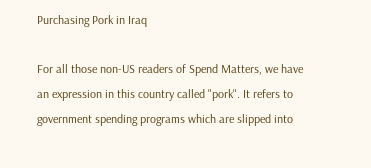Purchasing Pork in Iraq

For all those non-US readers of Spend Matters, we have an expression in this country called "pork". It refers to government spending programs which are slipped into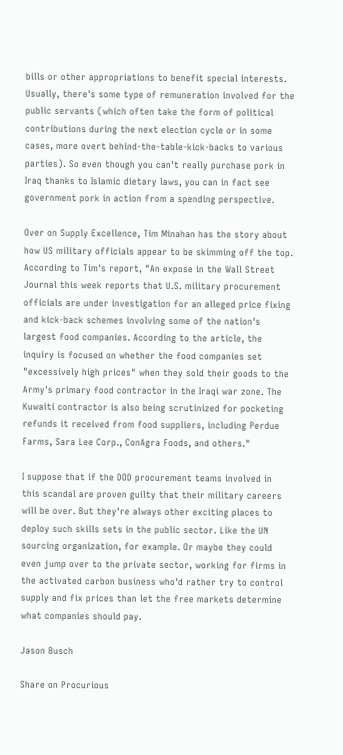bills or other appropriations to benefit special interests. Usually, there's some type of remuneration involved for the public servants (which often take the form of political contributions during the next election cycle or in some cases, more overt behind-the-table-kick-backs to various parties). So even though you can't really purchase pork in Iraq thanks to Islamic dietary laws, you can in fact see government pork in action from a spending perspective.

Over on Supply Excellence, Tim Minahan has the story about how US military officials appear to be skimming off the top. According to Tim's report, "An expose in the Wall Street Journal this week reports that U.S. military procurement officials are under investigation for an alleged price fixing and kick-back schemes involving some of the nation's largest food companies. According to the article, the inquiry is focused on whether the food companies set "excessively high prices" when they sold their goods to the Army's primary food contractor in the Iraqi war zone. The Kuwaiti contractor is also being scrutinized for pocketing refunds it received from food suppliers, including Perdue Farms, Sara Lee Corp., ConAgra Foods, and others."

I suppose that if the DOD procurement teams involved in this scandal are proven guilty that their military careers will be over. But they're always other exciting places to deploy such skills sets in the public sector. Like the UN sourcing organization, for example. Or maybe they could even jump over to the private sector, working for firms in the activated carbon business who'd rather try to control supply and fix prices than let the free markets determine what companies should pay.

Jason Busch

Share on Procurious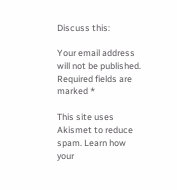Discuss this:

Your email address will not be published. Required fields are marked *

This site uses Akismet to reduce spam. Learn how your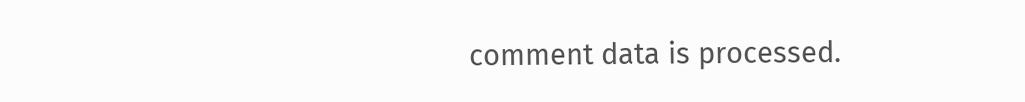comment data is processed.